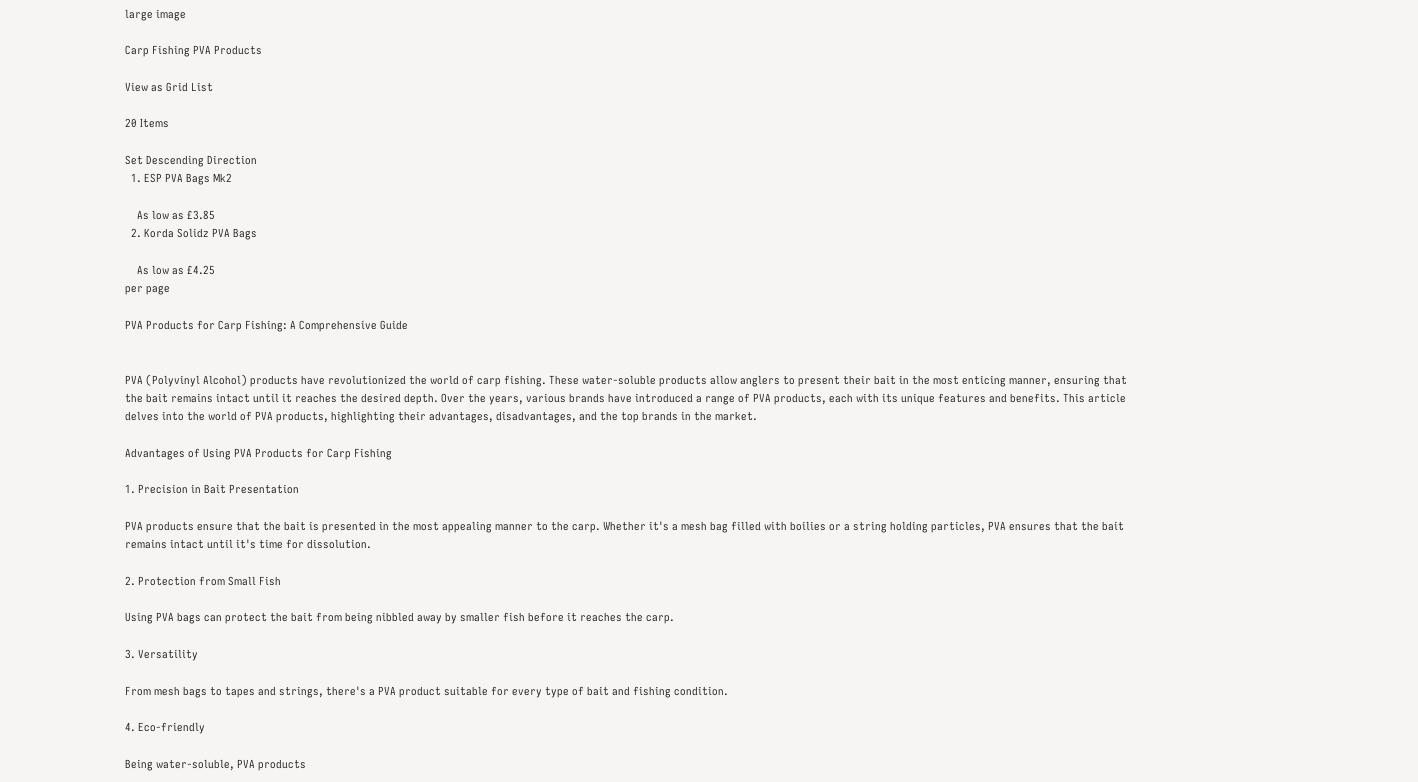large image

Carp Fishing PVA Products

View as Grid List

20 Items

Set Descending Direction
  1. ESP PVA Bags Mk2

    As low as £3.85
  2. Korda Solidz PVA Bags

    As low as £4.25
per page

PVA Products for Carp Fishing: A Comprehensive Guide


PVA (Polyvinyl Alcohol) products have revolutionized the world of carp fishing. These water-soluble products allow anglers to present their bait in the most enticing manner, ensuring that the bait remains intact until it reaches the desired depth. Over the years, various brands have introduced a range of PVA products, each with its unique features and benefits. This article delves into the world of PVA products, highlighting their advantages, disadvantages, and the top brands in the market.

Advantages of Using PVA Products for Carp Fishing

1. Precision in Bait Presentation

PVA products ensure that the bait is presented in the most appealing manner to the carp. Whether it's a mesh bag filled with boilies or a string holding particles, PVA ensures that the bait remains intact until it's time for dissolution.

2. Protection from Small Fish

Using PVA bags can protect the bait from being nibbled away by smaller fish before it reaches the carp.

3. Versatility

From mesh bags to tapes and strings, there's a PVA product suitable for every type of bait and fishing condition.

4. Eco-friendly

Being water-soluble, PVA products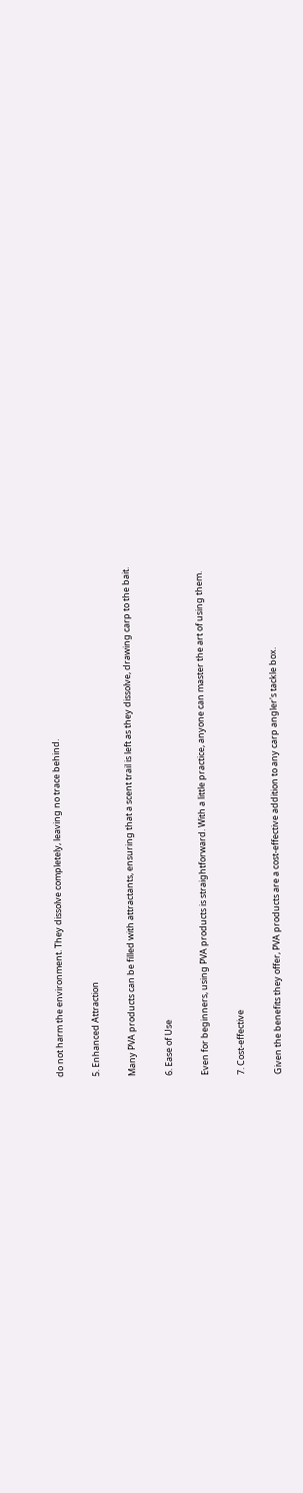do not harm the environment. They dissolve completely, leaving no trace behind.

5. Enhanced Attraction

Many PVA products can be filled with attractants, ensuring that a scent trail is left as they dissolve, drawing carp to the bait.

6. Ease of Use

Even for beginners, using PVA products is straightforward. With a little practice, anyone can master the art of using them.

7. Cost-effective

Given the benefits they offer, PVA products are a cost-effective addition to any carp angler's tackle box.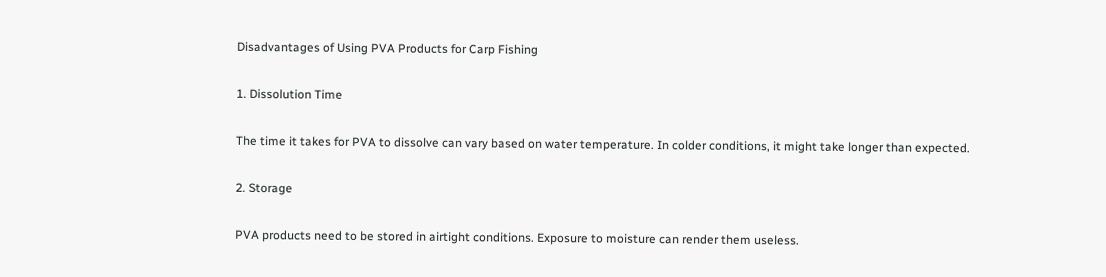Disadvantages of Using PVA Products for Carp Fishing

1. Dissolution Time

The time it takes for PVA to dissolve can vary based on water temperature. In colder conditions, it might take longer than expected.

2. Storage

PVA products need to be stored in airtight conditions. Exposure to moisture can render them useless.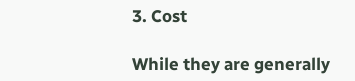3. Cost

While they are generally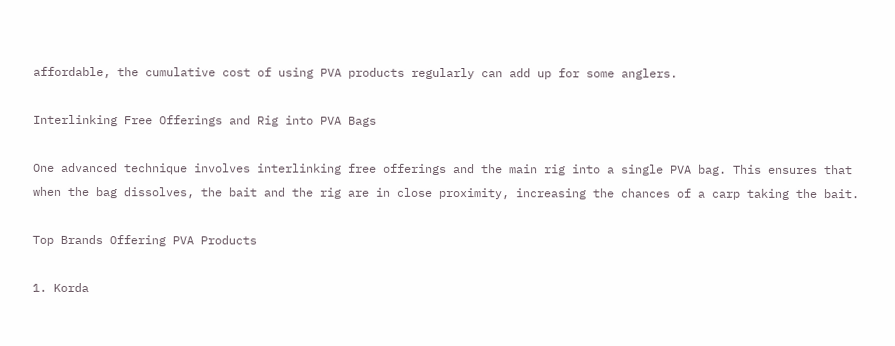affordable, the cumulative cost of using PVA products regularly can add up for some anglers.

Interlinking Free Offerings and Rig into PVA Bags

One advanced technique involves interlinking free offerings and the main rig into a single PVA bag. This ensures that when the bag dissolves, the bait and the rig are in close proximity, increasing the chances of a carp taking the bait.

Top Brands Offering PVA Products

1. Korda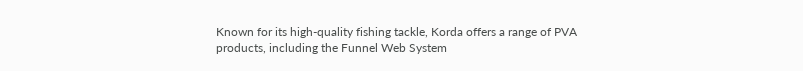Known for its high-quality fishing tackle, Korda offers a range of PVA products, including the Funnel Web System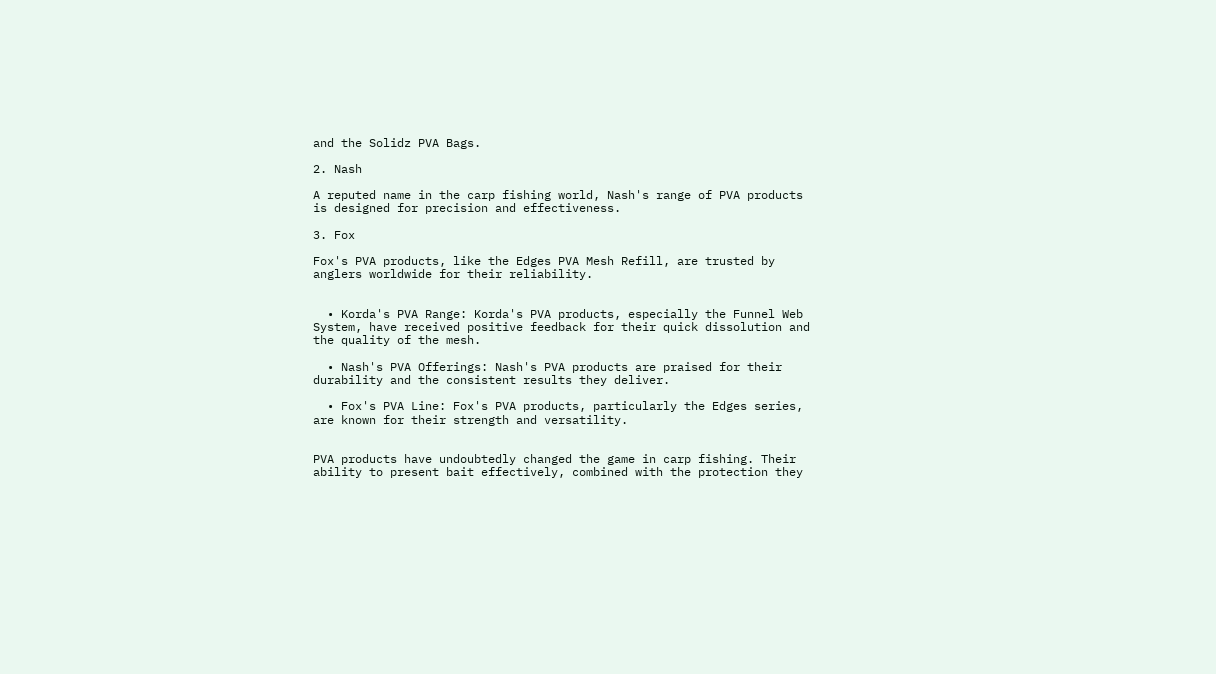and the Solidz PVA Bags.

2. Nash

A reputed name in the carp fishing world, Nash's range of PVA products is designed for precision and effectiveness.

3. Fox

Fox's PVA products, like the Edges PVA Mesh Refill, are trusted by anglers worldwide for their reliability.


  • Korda's PVA Range: Korda's PVA products, especially the Funnel Web System, have received positive feedback for their quick dissolution and the quality of the mesh.

  • Nash's PVA Offerings: Nash's PVA products are praised for their durability and the consistent results they deliver.

  • Fox's PVA Line: Fox's PVA products, particularly the Edges series, are known for their strength and versatility.


PVA products have undoubtedly changed the game in carp fishing. Their ability to present bait effectively, combined with the protection they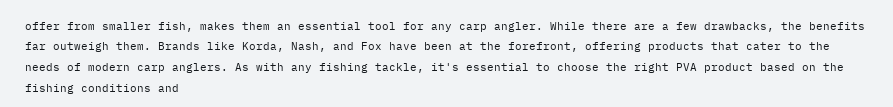offer from smaller fish, makes them an essential tool for any carp angler. While there are a few drawbacks, the benefits far outweigh them. Brands like Korda, Nash, and Fox have been at the forefront, offering products that cater to the needs of modern carp anglers. As with any fishing tackle, it's essential to choose the right PVA product based on the fishing conditions and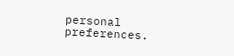personal preferences.